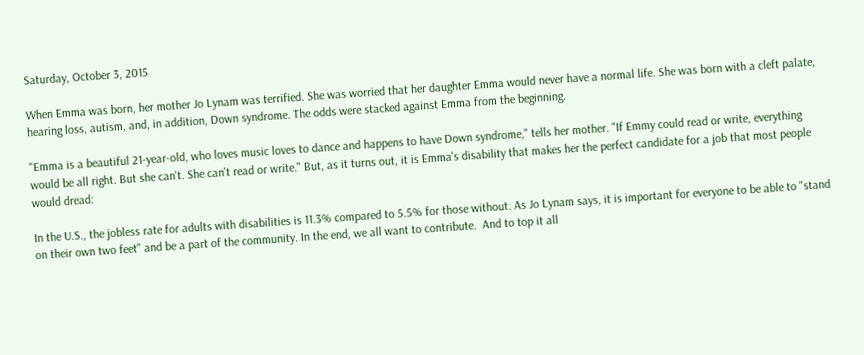Saturday, October 3, 2015

When Emma was born, her mother Jo Lynam was terrified. She was worried that her daughter Emma would never have a normal life. She was born with a cleft palate, hearing loss, autism, and, in addition, Down syndrome. The odds were stacked against Emma from the beginning.

"Emma is a beautiful 21-year-old, who loves music loves to dance and happens to have Down syndrome," tells her mother. "If Emmy could read or write, everything would be all right. But she can't. She can't read or write." But, as it turns out, it is Emma's disability that makes her the perfect candidate for a job that most people would dread:

In the U.S., the jobless rate for adults with disabilities is 11.3% compared to 5.5% for those without. As Jo Lynam says, it is important for everyone to be able to "stand on their own two feet" and be a part of the community. In the end, we all want to contribute.  And to top it all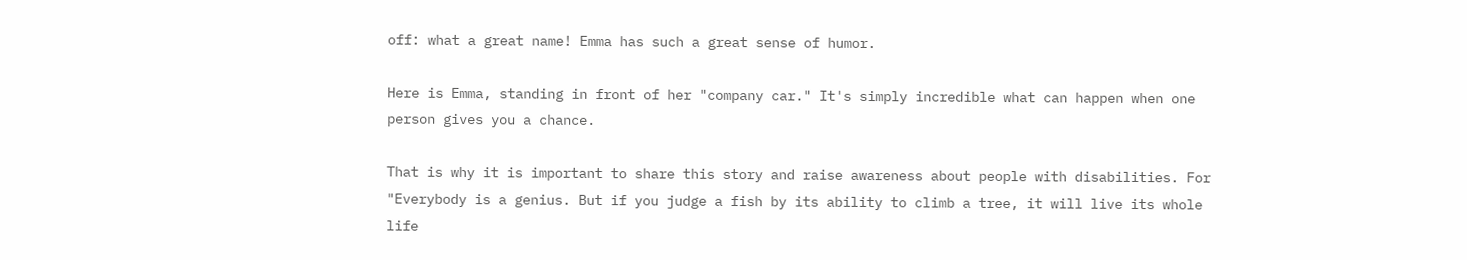off: what a great name! Emma has such a great sense of humor.

Here is Emma, standing in front of her "company car." It's simply incredible what can happen when one person gives you a chance.

That is why it is important to share this story and raise awareness about people with disabilities. For "Everybody is a genius. But if you judge a fish by its ability to climb a tree, it will live its whole life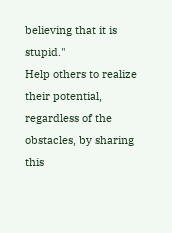believing that it is stupid."
Help others to realize their potential, regardless of the obstacles, by sharing this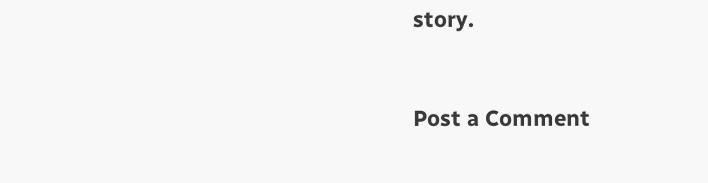story.


Post a Comment